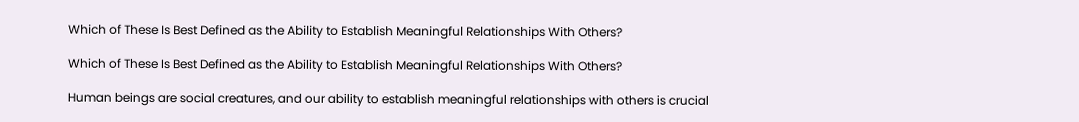Which of These Is Best Defined as the Ability to Establish Meaningful Relationships With Others?

Which of These Is Best Defined as the Ability to Establish Meaningful Relationships With Others?

Human beings are social creatures, and our ability to establish meaningful relationships with others is crucial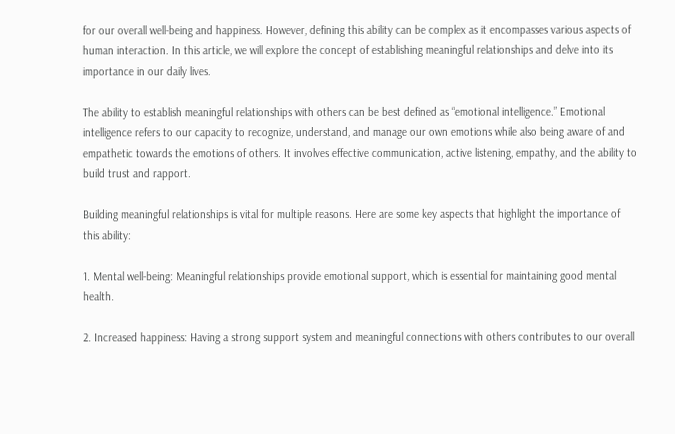for our overall well-being and happiness. However, defining this ability can be complex as it encompasses various aspects of human interaction. In this article, we will explore the concept of establishing meaningful relationships and delve into its importance in our daily lives.

The ability to establish meaningful relationships with others can be best defined as “emotional intelligence.” Emotional intelligence refers to our capacity to recognize, understand, and manage our own emotions while also being aware of and empathetic towards the emotions of others. It involves effective communication, active listening, empathy, and the ability to build trust and rapport.

Building meaningful relationships is vital for multiple reasons. Here are some key aspects that highlight the importance of this ability:

1. Mental well-being: Meaningful relationships provide emotional support, which is essential for maintaining good mental health.

2. Increased happiness: Having a strong support system and meaningful connections with others contributes to our overall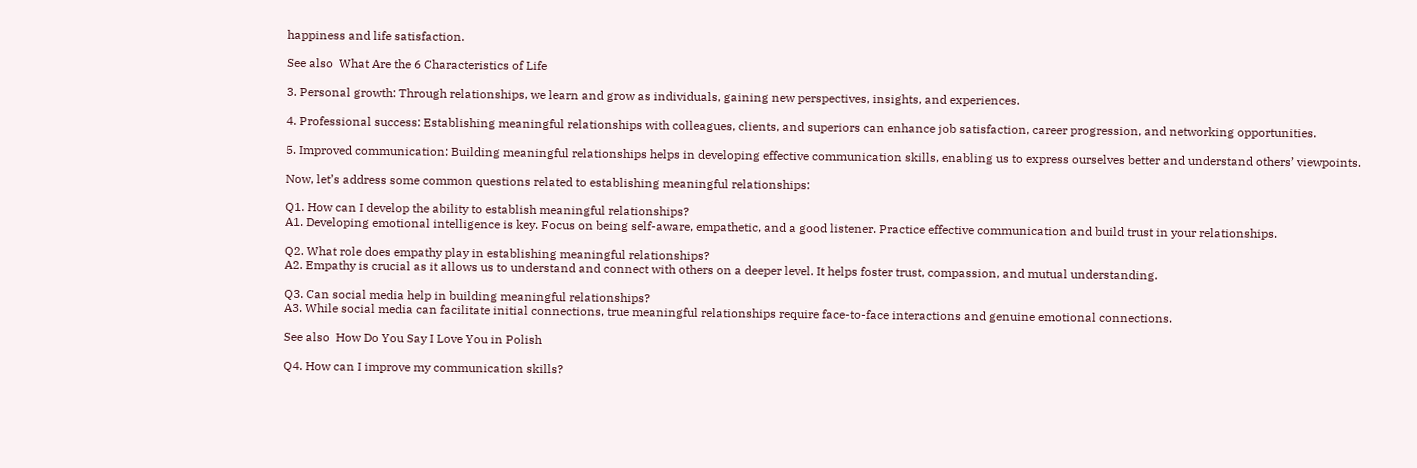happiness and life satisfaction.

See also  What Are the 6 Characteristics of Life

3. Personal growth: Through relationships, we learn and grow as individuals, gaining new perspectives, insights, and experiences.

4. Professional success: Establishing meaningful relationships with colleagues, clients, and superiors can enhance job satisfaction, career progression, and networking opportunities.

5. Improved communication: Building meaningful relationships helps in developing effective communication skills, enabling us to express ourselves better and understand others’ viewpoints.

Now, let’s address some common questions related to establishing meaningful relationships:

Q1. How can I develop the ability to establish meaningful relationships?
A1. Developing emotional intelligence is key. Focus on being self-aware, empathetic, and a good listener. Practice effective communication and build trust in your relationships.

Q2. What role does empathy play in establishing meaningful relationships?
A2. Empathy is crucial as it allows us to understand and connect with others on a deeper level. It helps foster trust, compassion, and mutual understanding.

Q3. Can social media help in building meaningful relationships?
A3. While social media can facilitate initial connections, true meaningful relationships require face-to-face interactions and genuine emotional connections.

See also  How Do You Say I Love You in Polish

Q4. How can I improve my communication skills?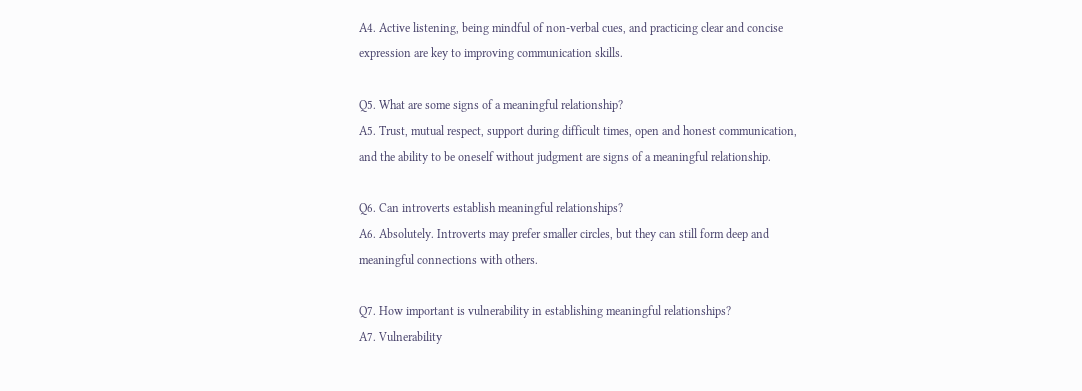A4. Active listening, being mindful of non-verbal cues, and practicing clear and concise expression are key to improving communication skills.

Q5. What are some signs of a meaningful relationship?
A5. Trust, mutual respect, support during difficult times, open and honest communication, and the ability to be oneself without judgment are signs of a meaningful relationship.

Q6. Can introverts establish meaningful relationships?
A6. Absolutely. Introverts may prefer smaller circles, but they can still form deep and meaningful connections with others.

Q7. How important is vulnerability in establishing meaningful relationships?
A7. Vulnerability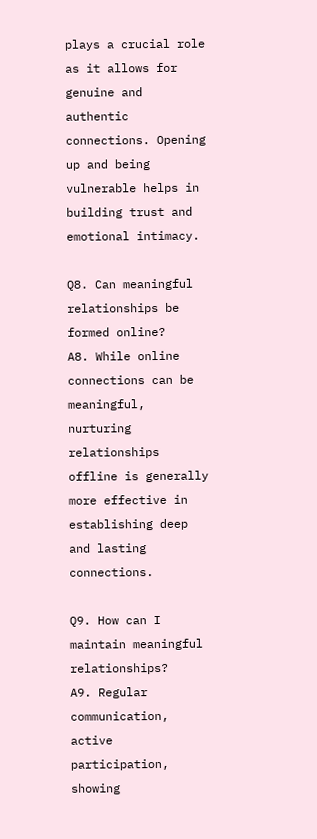plays a crucial role as it allows for genuine and authentic connections. Opening up and being vulnerable helps in building trust and emotional intimacy.

Q8. Can meaningful relationships be formed online?
A8. While online connections can be meaningful, nurturing relationships offline is generally more effective in establishing deep and lasting connections.

Q9. How can I maintain meaningful relationships?
A9. Regular communication, active participation, showing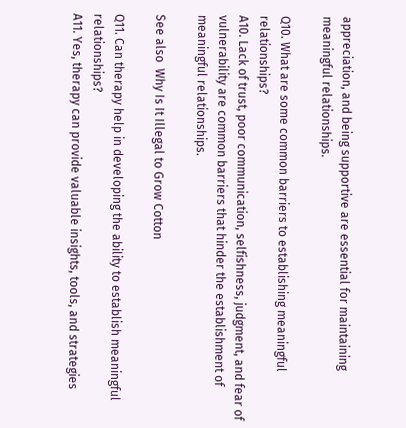appreciation, and being supportive are essential for maintaining meaningful relationships.

Q10. What are some common barriers to establishing meaningful relationships?
A10. Lack of trust, poor communication, selfishness, judgment, and fear of vulnerability are common barriers that hinder the establishment of meaningful relationships.

See also  Why Is It Illegal to Grow Cotton

Q11. Can therapy help in developing the ability to establish meaningful relationships?
A11. Yes, therapy can provide valuable insights, tools, and strategies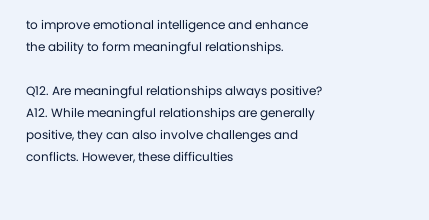to improve emotional intelligence and enhance the ability to form meaningful relationships.

Q12. Are meaningful relationships always positive?
A12. While meaningful relationships are generally positive, they can also involve challenges and conflicts. However, these difficulties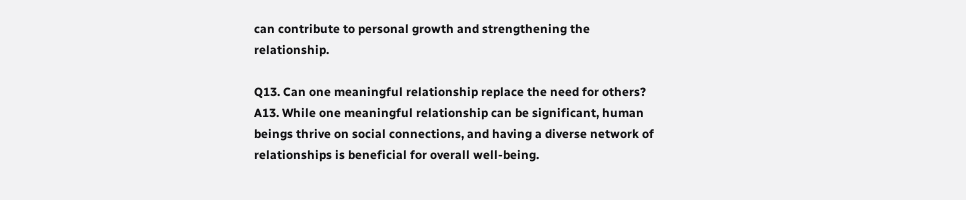can contribute to personal growth and strengthening the relationship.

Q13. Can one meaningful relationship replace the need for others?
A13. While one meaningful relationship can be significant, human beings thrive on social connections, and having a diverse network of relationships is beneficial for overall well-being.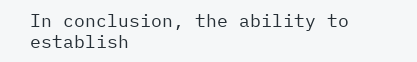In conclusion, the ability to establish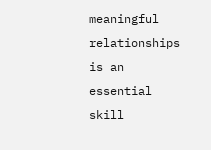meaningful relationships is an essential skill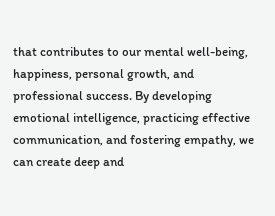that contributes to our mental well-being, happiness, personal growth, and professional success. By developing emotional intelligence, practicing effective communication, and fostering empathy, we can create deep and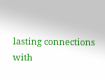lasting connections with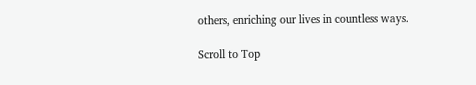others, enriching our lives in countless ways.

Scroll to Top